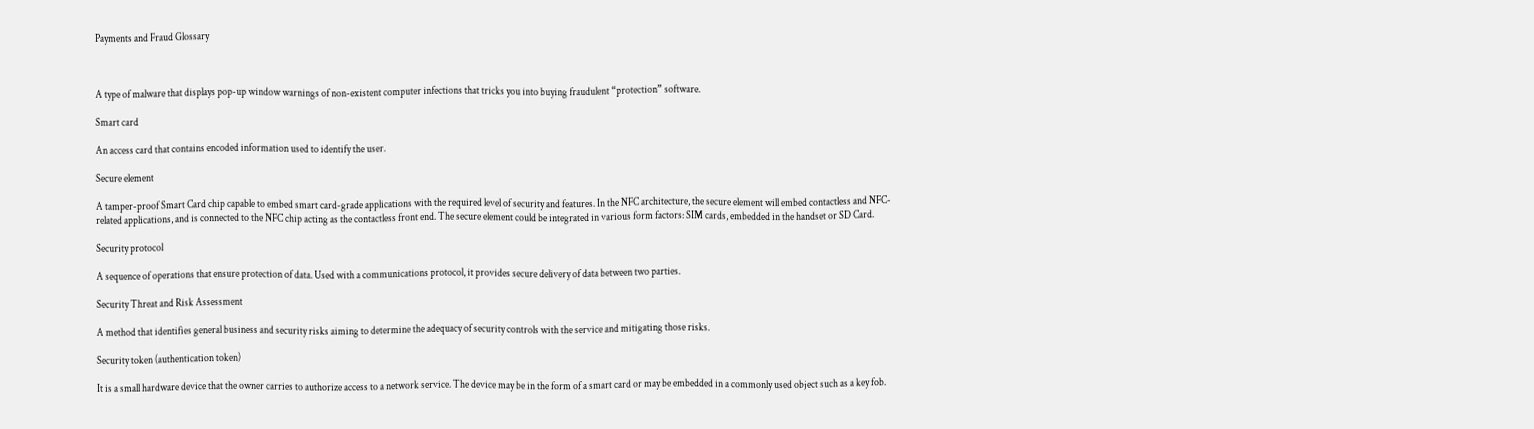Payments and Fraud Glossary



A type of malware that displays pop-up window warnings of non-existent computer infections that tricks you into buying fraudulent “protection” software.

Smart card

An access card that contains encoded information used to identify the user.

Secure element

A tamper-proof Smart Card chip capable to embed smart card-grade applications with the required level of security and features. In the NFC architecture, the secure element will embed contactless and NFC-related applications, and is connected to the NFC chip acting as the contactless front end. The secure element could be integrated in various form factors: SIM cards, embedded in the handset or SD Card.

Security protocol

A sequence of operations that ensure protection of data. Used with a communications protocol, it provides secure delivery of data between two parties.

Security Threat and Risk Assessment

A method that identifies general business and security risks aiming to determine the adequacy of security controls with the service and mitigating those risks.

Security token (authentication token)

It is a small hardware device that the owner carries to authorize access to a network service. The device may be in the form of a smart card or may be embedded in a commonly used object such as a key fob.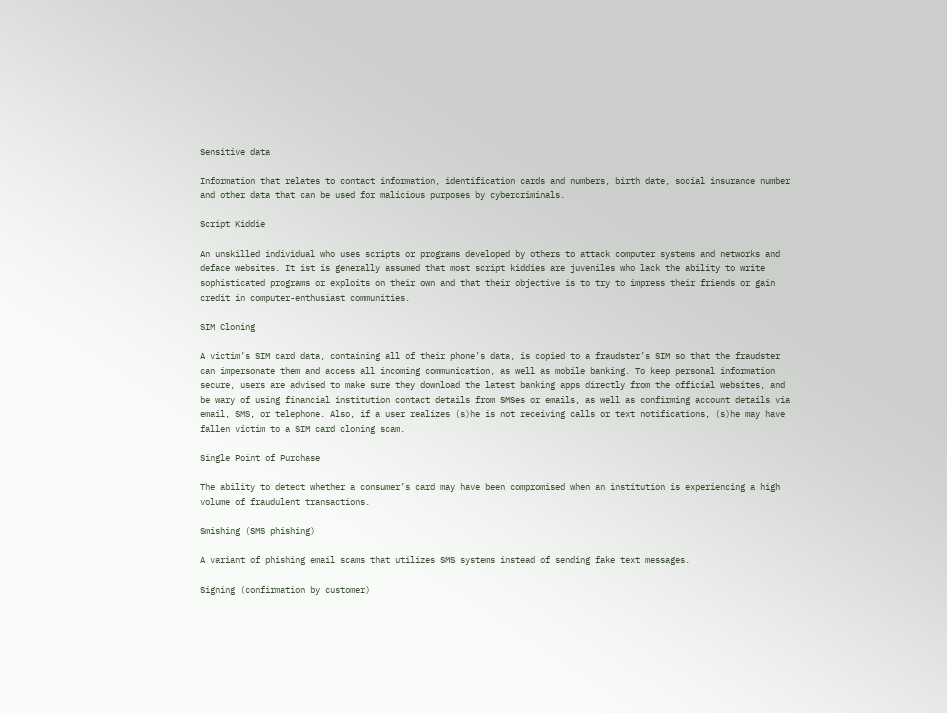Sensitive data

Information that relates to contact information, identification cards and numbers, birth date, social insurance number and other data that can be used for malicious purposes by cybercriminals.

Script Kiddie

An unskilled individual who uses scripts or programs developed by others to attack computer systems and networks and deface websites. It ist is generally assumed that most script kiddies are juveniles who lack the ability to write sophisticated programs or exploits on their own and that their objective is to try to impress their friends or gain credit in computer-enthusiast communities.

SIM Cloning

A victim’s SIM card data, containing all of their phone’s data, is copied to a fraudster’s SIM so that the fraudster can impersonate them and access all incoming communication, as well as mobile banking. To keep personal information secure, users are advised to make sure they download the latest banking apps directly from the official websites, and be wary of using financial institution contact details from SMSes or emails, as well as confirming account details via email, SMS, or telephone. Also, if a user realizes (s)he is not receiving calls or text notifications, (s)he may have fallen victim to a SIM card cloning scam.

Single Point of Purchase

The ability to detect whether a consumer’s card may have been compromised when an institution is experiencing a high volume of fraudulent transactions.

Smishing (SMS phishing)

A variant of phishing email scams that utilizes SMS systems instead of sending fake text messages.

Signing (confirmation by customer)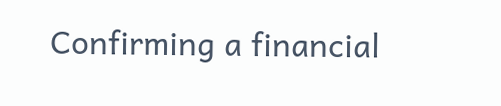Confirming a financial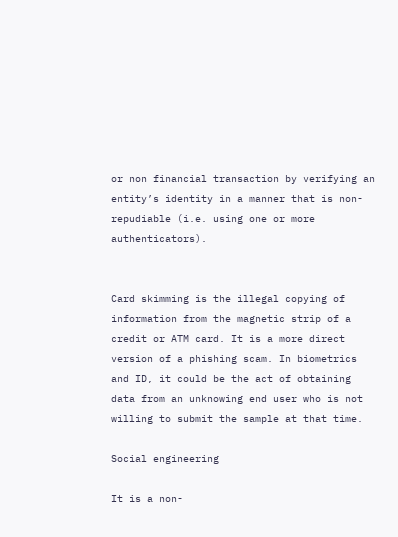or non financial transaction by verifying an entity’s identity in a manner that is non-repudiable (i.e. using one or more authenticators).


Card skimming is the illegal copying of information from the magnetic strip of a credit or ATM card. It is a more direct version of a phishing scam. In biometrics and ID, it could be the act of obtaining data from an unknowing end user who is not willing to submit the sample at that time.

Social engineering

It is a non-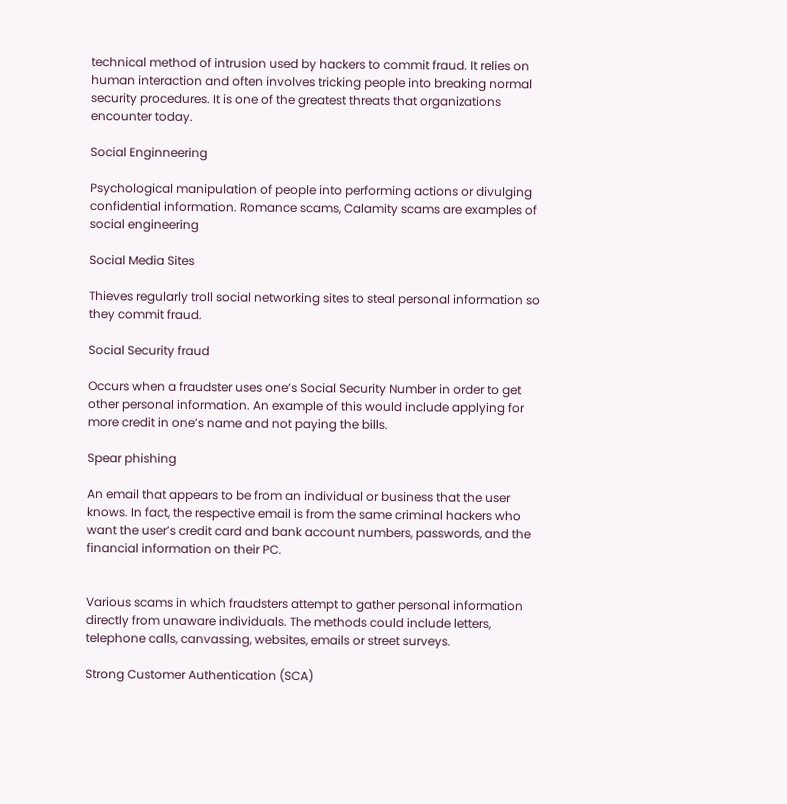technical method of intrusion used by hackers to commit fraud. It relies on human interaction and often involves tricking people into breaking normal security procedures. It is one of the greatest threats that organizations encounter today.

Social Enginneering

Psychological manipulation of people into performing actions or divulging confidential information. Romance scams, Calamity scams are examples of social engineering

Social Media Sites

Thieves regularly troll social networking sites to steal personal information so they commit fraud.

Social Security fraud

Occurs when a fraudster uses one’s Social Security Number in order to get other personal information. An example of this would include applying for more credit in one’s name and not paying the bills.

Spear phishing

An email that appears to be from an individual or business that the user knows. In fact, the respective email is from the same criminal hackers who want the user’s credit card and bank account numbers, passwords, and the financial information on their PC.


Various scams in which fraudsters attempt to gather personal information directly from unaware individuals. The methods could include letters, telephone calls, canvassing, websites, emails or street surveys.

Strong Customer Authentication (SCA)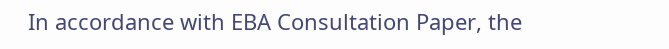In accordance with EBA Consultation Paper, the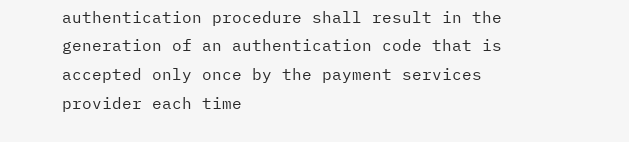authentication procedure shall result in the generation of an authentication code that is accepted only once by the payment services provider each time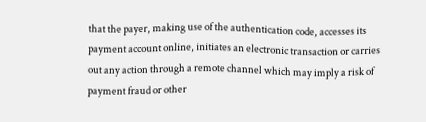that the payer, making use of the authentication code, accesses its payment account online, initiates an electronic transaction or carries out any action through a remote channel which may imply a risk of payment fraud or other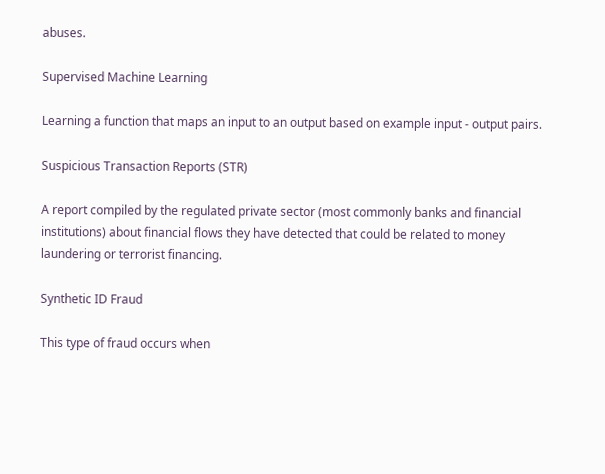abuses.

Supervised Machine Learning

Learning a function that maps an input to an output based on example input - output pairs.

Suspicious Transaction Reports (STR)

A report compiled by the regulated private sector (most commonly banks and financial institutions) about financial flows they have detected that could be related to money laundering or terrorist financing.

Synthetic ID Fraud

This type of fraud occurs when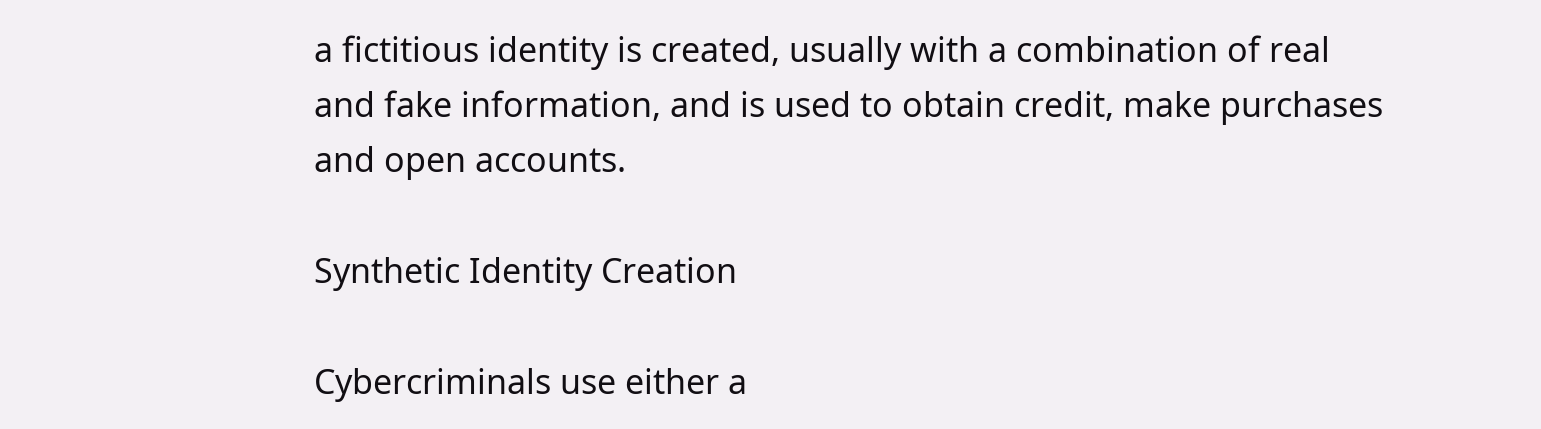a fictitious identity is created, usually with a combination of real and fake information, and is used to obtain credit, make purchases and open accounts.

Synthetic Identity Creation

Cybercriminals use either a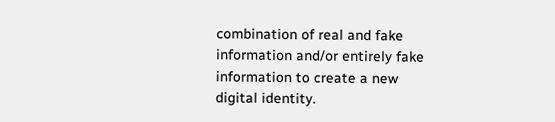combination of real and fake information and/or entirely fake information to create a new digital identity.